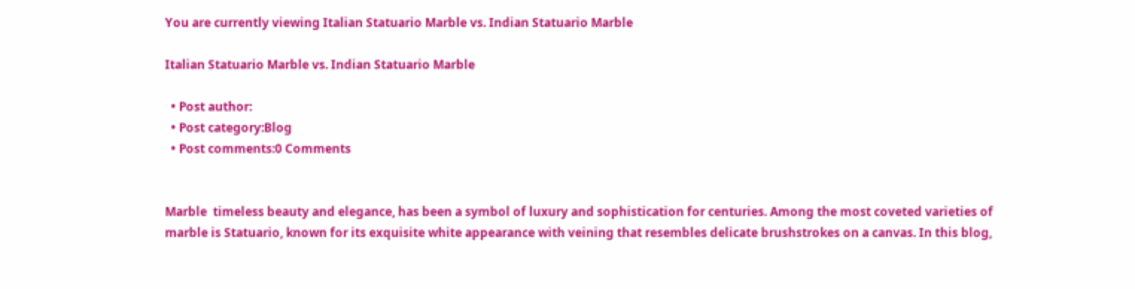You are currently viewing Italian Statuario Marble vs. Indian Statuario Marble

Italian Statuario Marble vs. Indian Statuario Marble

  • Post author:
  • Post category:Blog
  • Post comments:0 Comments


Marble  timeless beauty and elegance, has been a symbol of luxury and sophistication for centuries. Among the most coveted varieties of marble is Statuario, known for its exquisite white appearance with veining that resembles delicate brushstrokes on a canvas. In this blog,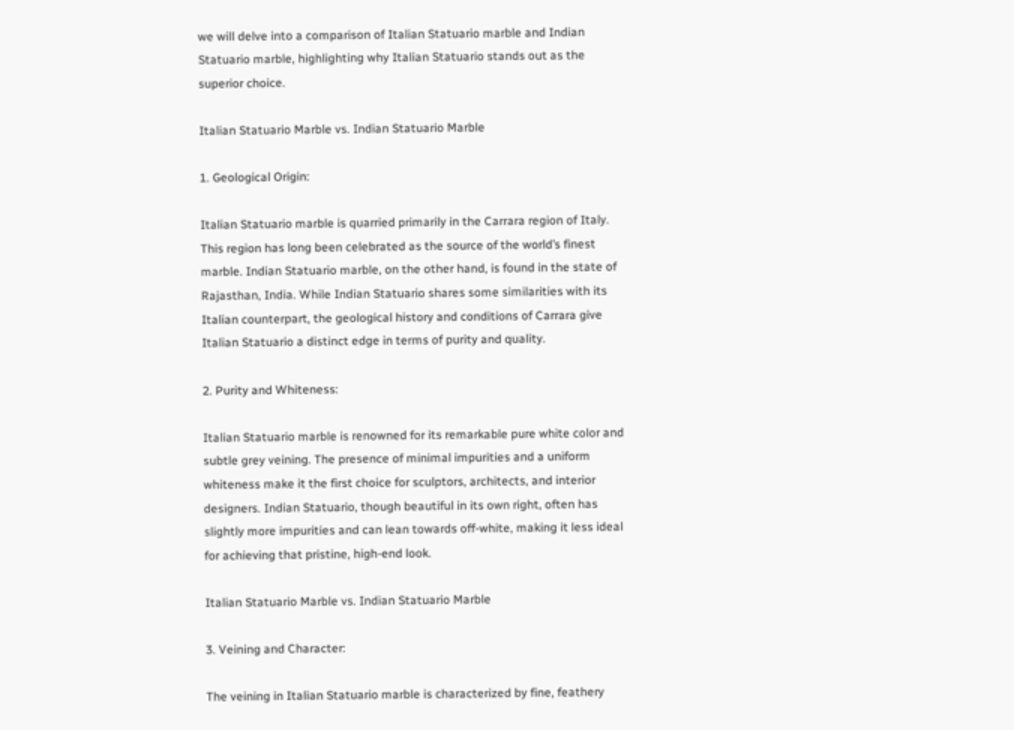we will delve into a comparison of Italian Statuario marble and Indian Statuario marble, highlighting why Italian Statuario stands out as the superior choice.

Italian Statuario Marble vs. Indian Statuario Marble

1. Geological Origin:

Italian Statuario marble is quarried primarily in the Carrara region of Italy. This region has long been celebrated as the source of the world’s finest marble. Indian Statuario marble, on the other hand, is found in the state of Rajasthan, India. While Indian Statuario shares some similarities with its Italian counterpart, the geological history and conditions of Carrara give Italian Statuario a distinct edge in terms of purity and quality.

2. Purity and Whiteness:

Italian Statuario marble is renowned for its remarkable pure white color and subtle grey veining. The presence of minimal impurities and a uniform whiteness make it the first choice for sculptors, architects, and interior designers. Indian Statuario, though beautiful in its own right, often has slightly more impurities and can lean towards off-white, making it less ideal for achieving that pristine, high-end look.

Italian Statuario Marble vs. Indian Statuario Marble

3. Veining and Character:

The veining in Italian Statuario marble is characterized by fine, feathery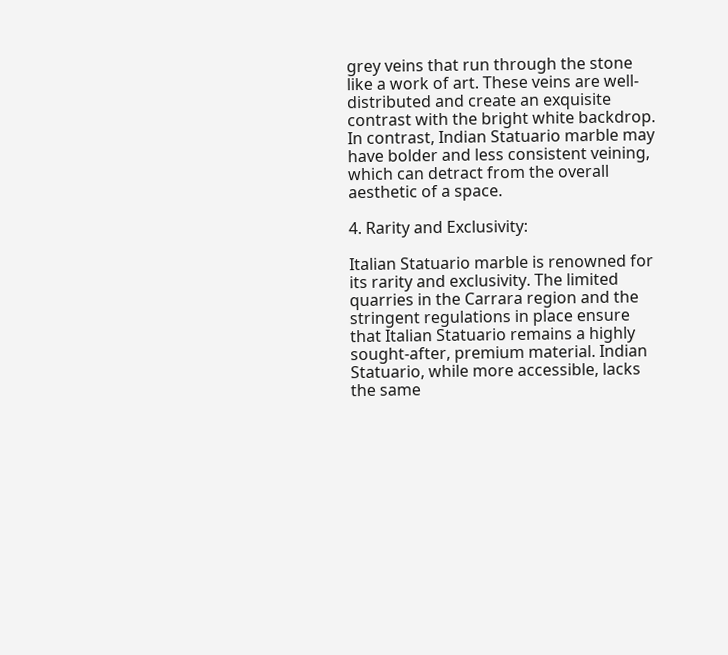grey veins that run through the stone like a work of art. These veins are well-distributed and create an exquisite contrast with the bright white backdrop. In contrast, Indian Statuario marble may have bolder and less consistent veining, which can detract from the overall aesthetic of a space.

4. Rarity and Exclusivity:

Italian Statuario marble is renowned for its rarity and exclusivity. The limited quarries in the Carrara region and the stringent regulations in place ensure that Italian Statuario remains a highly sought-after, premium material. Indian Statuario, while more accessible, lacks the same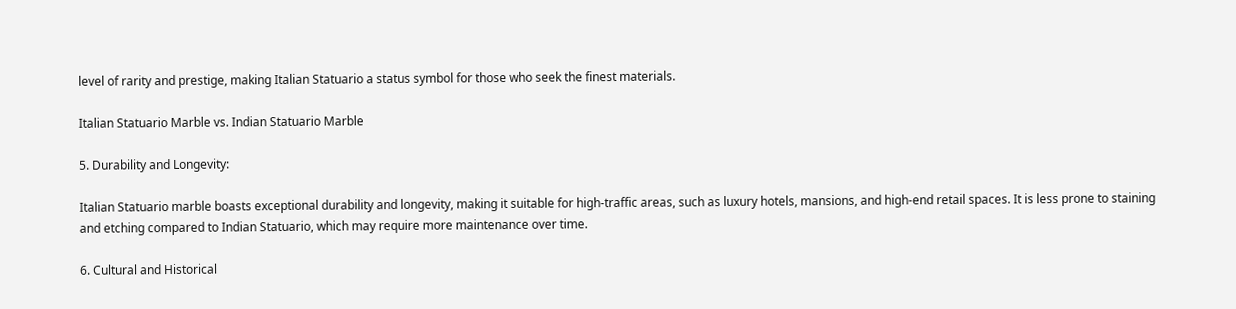level of rarity and prestige, making Italian Statuario a status symbol for those who seek the finest materials.

Italian Statuario Marble vs. Indian Statuario Marble

5. Durability and Longevity:

Italian Statuario marble boasts exceptional durability and longevity, making it suitable for high-traffic areas, such as luxury hotels, mansions, and high-end retail spaces. It is less prone to staining and etching compared to Indian Statuario, which may require more maintenance over time.

6. Cultural and Historical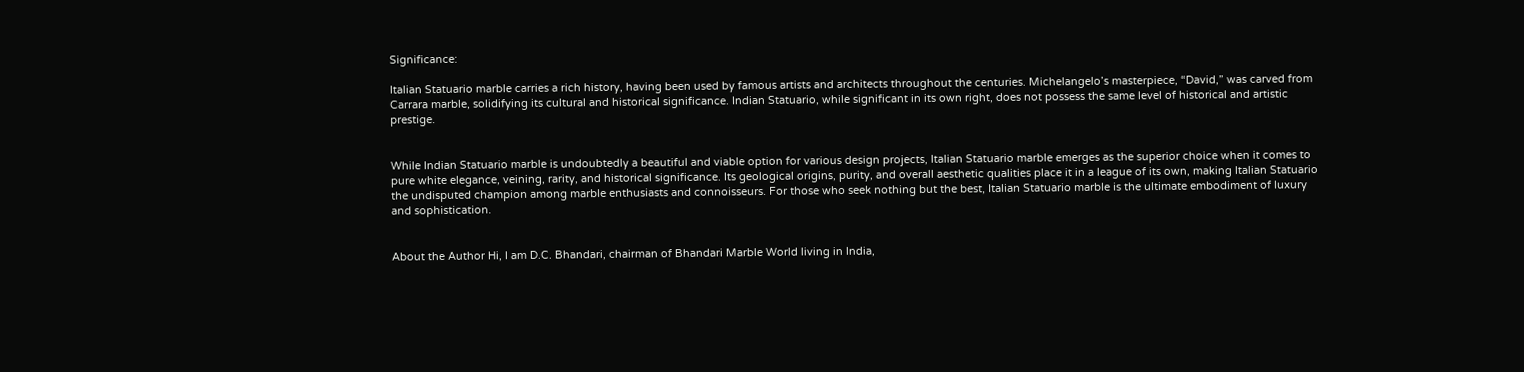Significance:

Italian Statuario marble carries a rich history, having been used by famous artists and architects throughout the centuries. Michelangelo’s masterpiece, “David,” was carved from Carrara marble, solidifying its cultural and historical significance. Indian Statuario, while significant in its own right, does not possess the same level of historical and artistic prestige.


While Indian Statuario marble is undoubtedly a beautiful and viable option for various design projects, Italian Statuario marble emerges as the superior choice when it comes to pure white elegance, veining, rarity, and historical significance. Its geological origins, purity, and overall aesthetic qualities place it in a league of its own, making Italian Statuario the undisputed champion among marble enthusiasts and connoisseurs. For those who seek nothing but the best, Italian Statuario marble is the ultimate embodiment of luxury and sophistication.


About the Author Hi, I am D.C. Bhandari, chairman of Bhandari Marble World living in India,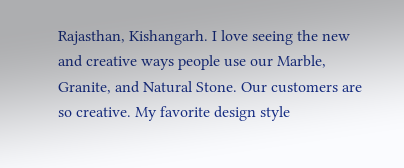Rajasthan, Kishangarh. I love seeing the new and creative ways people use our Marble, Granite, and Natural Stone. Our customers are so creative. My favorite design style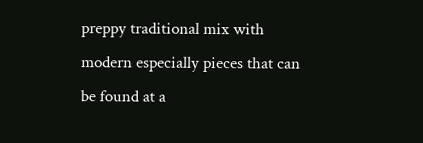preppy traditional mix with modern especially pieces that can be found at a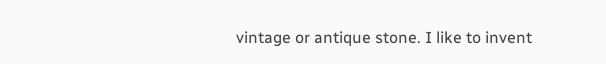vintage or antique stone. I like to invent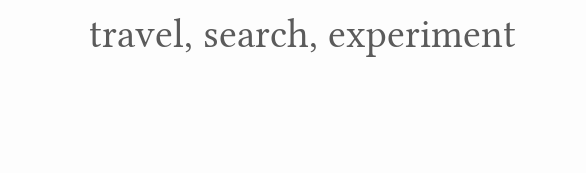travel, search, experiment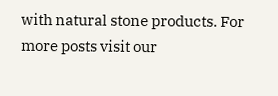with natural stone products. For more posts visit our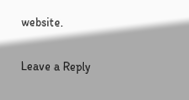website.

Leave a Reply